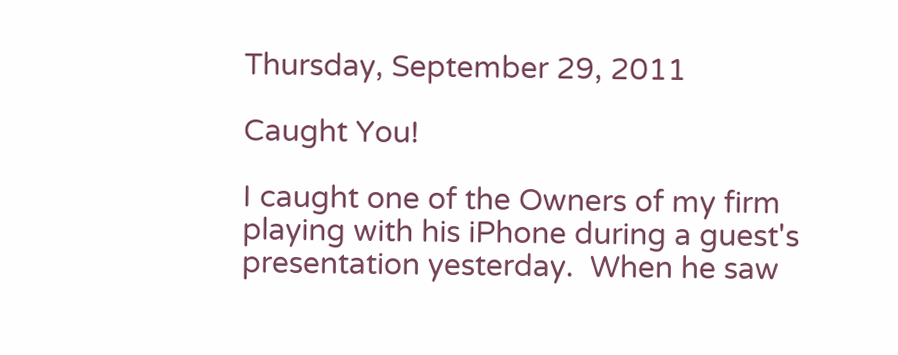Thursday, September 29, 2011

Caught You!

I caught one of the Owners of my firm playing with his iPhone during a guest's presentation yesterday.  When he saw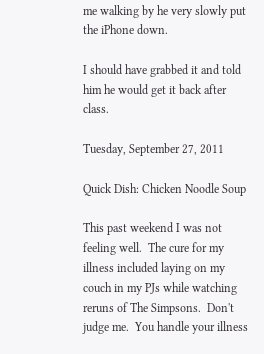me walking by he very slowly put the iPhone down.

I should have grabbed it and told him he would get it back after class.

Tuesday, September 27, 2011

Quick Dish: Chicken Noodle Soup

This past weekend I was not feeling well.  The cure for my illness included laying on my couch in my PJs while watching reruns of The Simpsons.  Don't judge me.  You handle your illness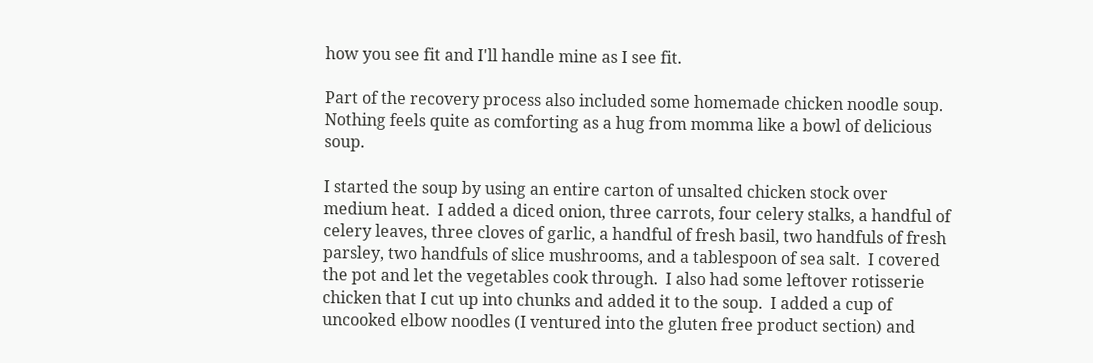how you see fit and I'll handle mine as I see fit.

Part of the recovery process also included some homemade chicken noodle soup.  Nothing feels quite as comforting as a hug from momma like a bowl of delicious soup.

I started the soup by using an entire carton of unsalted chicken stock over medium heat.  I added a diced onion, three carrots, four celery stalks, a handful of celery leaves, three cloves of garlic, a handful of fresh basil, two handfuls of fresh parsley, two handfuls of slice mushrooms, and a tablespoon of sea salt.  I covered the pot and let the vegetables cook through.  I also had some leftover rotisserie chicken that I cut up into chunks and added it to the soup.  I added a cup of uncooked elbow noodles (I ventured into the gluten free product section) and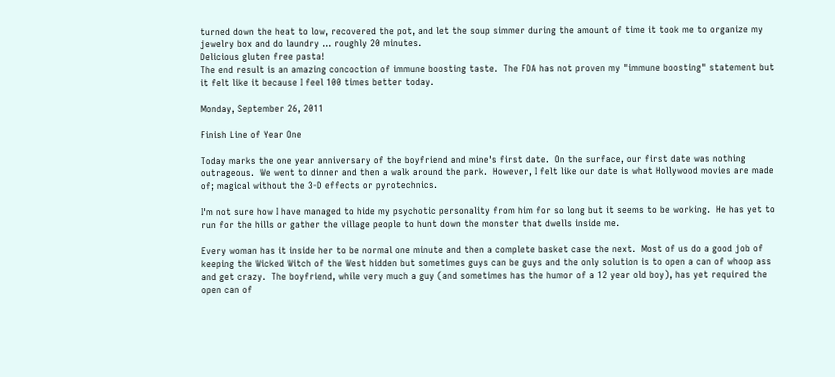turned down the heat to low, recovered the pot, and let the soup simmer during the amount of time it took me to organize my jewelry box and do laundry ... roughly 20 minutes.
Delicious gluten free pasta!
The end result is an amazing concoction of immune boosting taste.  The FDA has not proven my "immune boosting" statement but it felt like it because I feel 100 times better today.

Monday, September 26, 2011

Finish Line of Year One

Today marks the one year anniversary of the boyfriend and mine's first date.  On the surface, our first date was nothing outrageous.  We went to dinner and then a walk around the park.  However, I felt like our date is what Hollywood movies are made of; magical without the 3-D effects or pyrotechnics.

I'm not sure how I have managed to hide my psychotic personality from him for so long but it seems to be working.  He has yet to run for the hills or gather the village people to hunt down the monster that dwells inside me.

Every woman has it inside her to be normal one minute and then a complete basket case the next.  Most of us do a good job of keeping the Wicked Witch of the West hidden but sometimes guys can be guys and the only solution is to open a can of whoop ass and get crazy.  The boyfriend, while very much a guy (and sometimes has the humor of a 12 year old boy), has yet required the open can of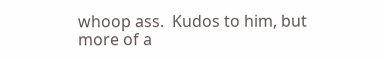whoop ass.  Kudos to him, but more of a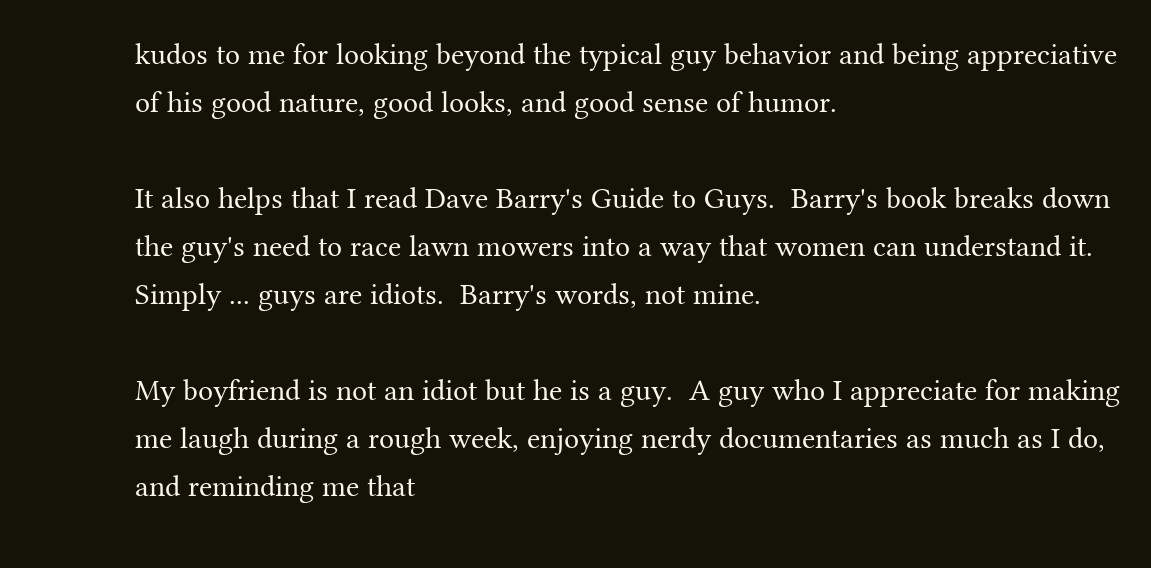kudos to me for looking beyond the typical guy behavior and being appreciative of his good nature, good looks, and good sense of humor.

It also helps that I read Dave Barry's Guide to Guys.  Barry's book breaks down the guy's need to race lawn mowers into a way that women can understand it.  Simply ... guys are idiots.  Barry's words, not mine.

My boyfriend is not an idiot but he is a guy.  A guy who I appreciate for making me laugh during a rough week, enjoying nerdy documentaries as much as I do, and reminding me that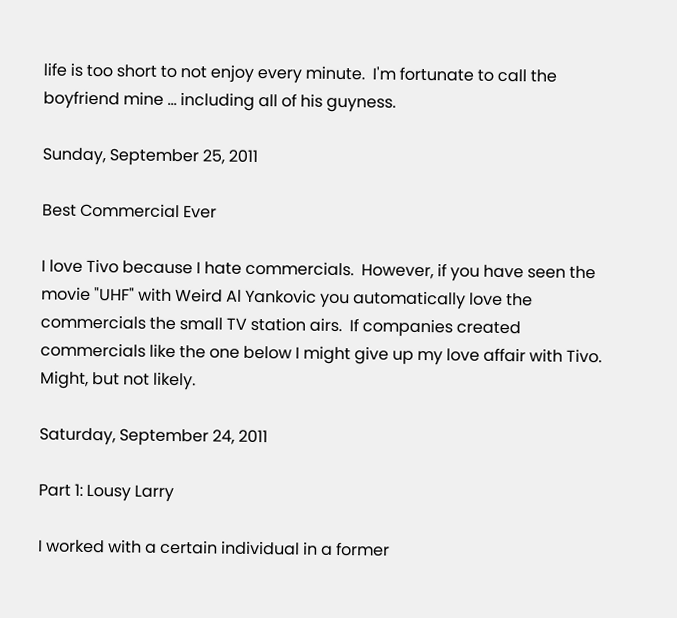life is too short to not enjoy every minute.  I'm fortunate to call the boyfriend mine ... including all of his guyness.

Sunday, September 25, 2011

Best Commercial Ever

I love Tivo because I hate commercials.  However, if you have seen the movie "UHF" with Weird Al Yankovic you automatically love the commercials the small TV station airs.  If companies created commercials like the one below I might give up my love affair with Tivo.  Might, but not likely.

Saturday, September 24, 2011

Part 1: Lousy Larry

I worked with a certain individual in a former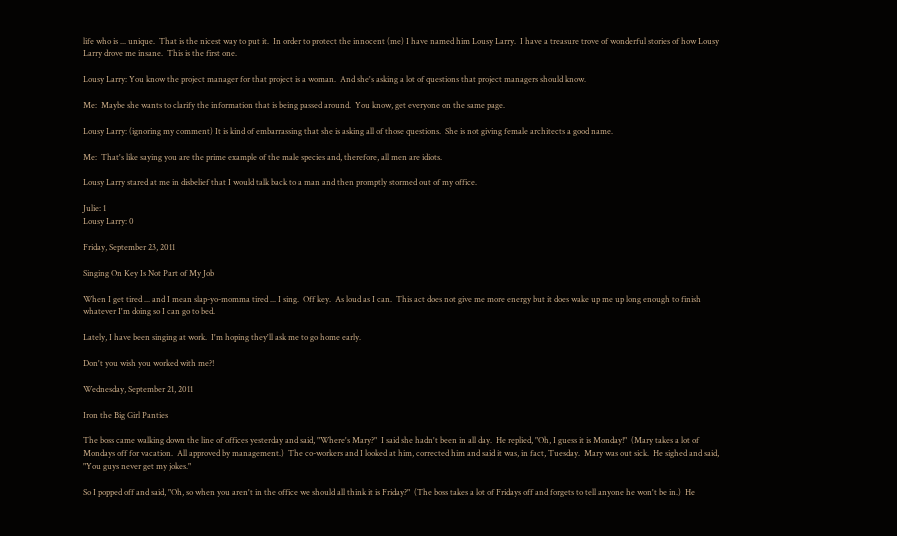life who is ... unique.  That is the nicest way to put it.  In order to protect the innocent (me) I have named him Lousy Larry.  I have a treasure trove of wonderful stories of how Lousy Larry drove me insane.  This is the first one.

Lousy Larry: You know the project manager for that project is a woman.  And she's asking a lot of questions that project managers should know.

Me:  Maybe she wants to clarify the information that is being passed around.  You know, get everyone on the same page.

Lousy Larry: (ignoring my comment) It is kind of embarrassing that she is asking all of those questions.  She is not giving female architects a good name.

Me:  That's like saying you are the prime example of the male species and, therefore, all men are idiots.

Lousy Larry stared at me in disbelief that I would talk back to a man and then promptly stormed out of my office.

Julie: 1
Lousy Larry: 0

Friday, September 23, 2011

Singing On Key Is Not Part of My Job

When I get tired ... and I mean slap-yo-momma tired ... I sing.  Off key.  As loud as I can.  This act does not give me more energy but it does wake up me up long enough to finish whatever I'm doing so I can go to bed.

Lately, I have been singing at work.  I'm hoping they'll ask me to go home early.

Don't you wish you worked with me?!

Wednesday, September 21, 2011

Iron the Big Girl Panties

The boss came walking down the line of offices yesterday and said, "Where's Mary?"  I said she hadn't been in all day.  He replied, "Oh, I guess it is Monday!"  (Mary takes a lot of Mondays off for vacation.  All approved by management.)  The co-workers and I looked at him, corrected him and said it was, in fact, Tuesday.  Mary was out sick.  He sighed and said, "You guys never get my jokes."

So I popped off and said, "Oh, so when you aren't in the office we should all think it is Friday?"  (The boss takes a lot of Fridays off and forgets to tell anyone he won't be in.)  He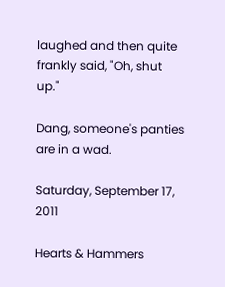laughed and then quite frankly said, "Oh, shut up."

Dang, someone's panties are in a wad.

Saturday, September 17, 2011

Hearts & Hammers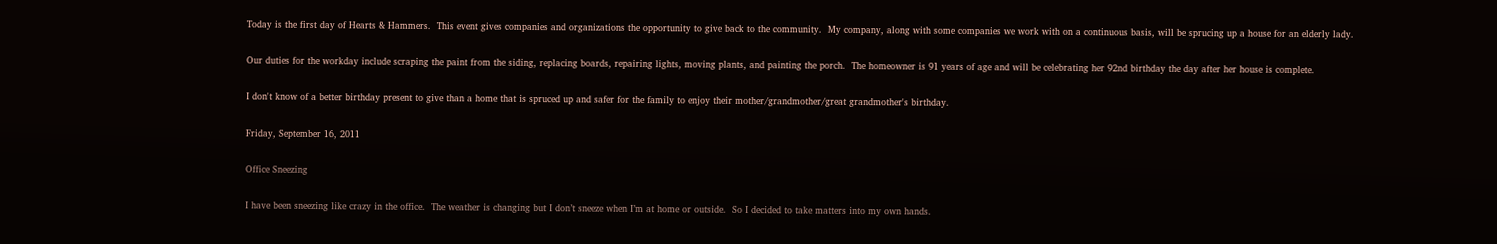Today is the first day of Hearts & Hammers.  This event gives companies and organizations the opportunity to give back to the community.  My company, along with some companies we work with on a continuous basis, will be sprucing up a house for an elderly lady.

Our duties for the workday include scraping the paint from the siding, replacing boards, repairing lights, moving plants, and painting the porch.  The homeowner is 91 years of age and will be celebrating her 92nd birthday the day after her house is complete.

I don't know of a better birthday present to give than a home that is spruced up and safer for the family to enjoy their mother/grandmother/great grandmother's birthday.

Friday, September 16, 2011

Office Sneezing

I have been sneezing like crazy in the office.  The weather is changing but I don’t sneeze when I’m at home or outside.  So I decided to take matters into my own hands.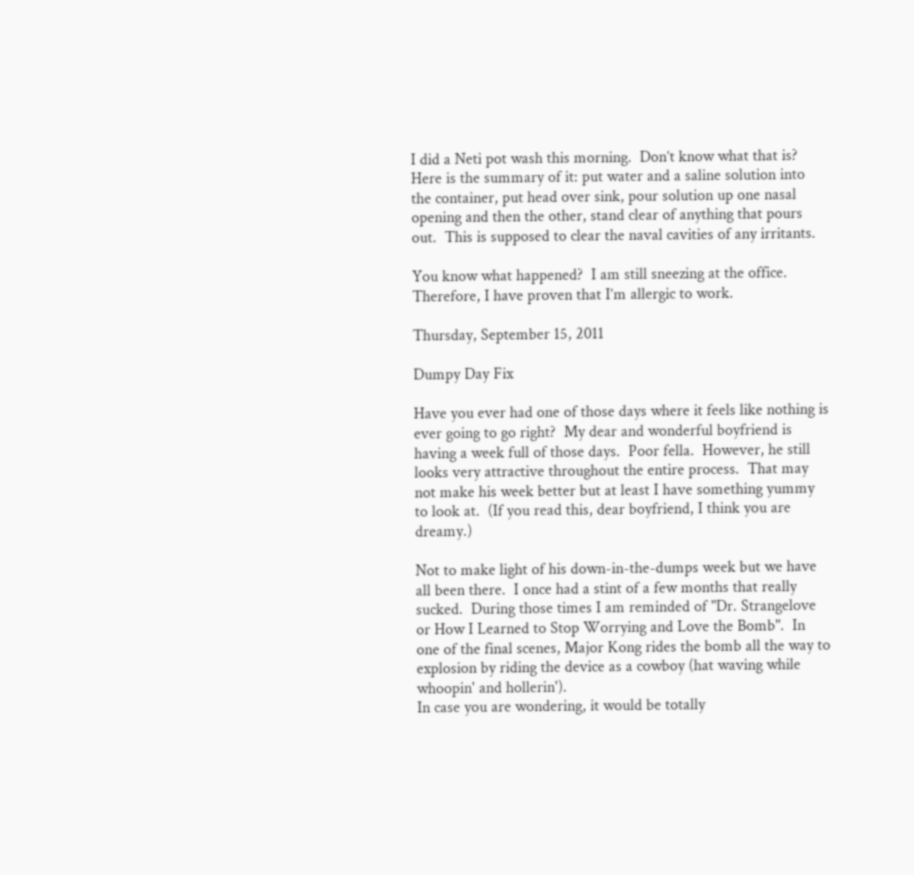I did a Neti pot wash this morning.  Don’t know what that is?  Here is the summary of it: put water and a saline solution into the container, put head over sink, pour solution up one nasal opening and then the other, stand clear of anything that pours out.  This is supposed to clear the naval cavities of any irritants.

You know what happened?  I am still sneezing at the office.  Therefore, I have proven that I’m allergic to work.

Thursday, September 15, 2011

Dumpy Day Fix

Have you ever had one of those days where it feels like nothing is ever going to go right?  My dear and wonderful boyfriend is having a week full of those days.  Poor fella.  However, he still looks very attractive throughout the entire process.  That may not make his week better but at least I have something yummy to look at.  (If you read this, dear boyfriend, I think you are dreamy.)

Not to make light of his down-in-the-dumps week but we have all been there.  I once had a stint of a few months that really sucked.  During those times I am reminded of "Dr. Strangelove or How I Learned to Stop Worrying and Love the Bomb".  In one of the final scenes, Major Kong rides the bomb all the way to explosion by riding the device as a cowboy (hat waving while whoopin' and hollerin').
In case you are wondering, it would be totally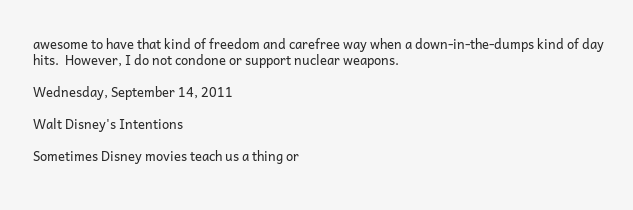awesome to have that kind of freedom and carefree way when a down-in-the-dumps kind of day hits.  However, I do not condone or support nuclear weapons.

Wednesday, September 14, 2011

Walt Disney's Intentions

Sometimes Disney movies teach us a thing or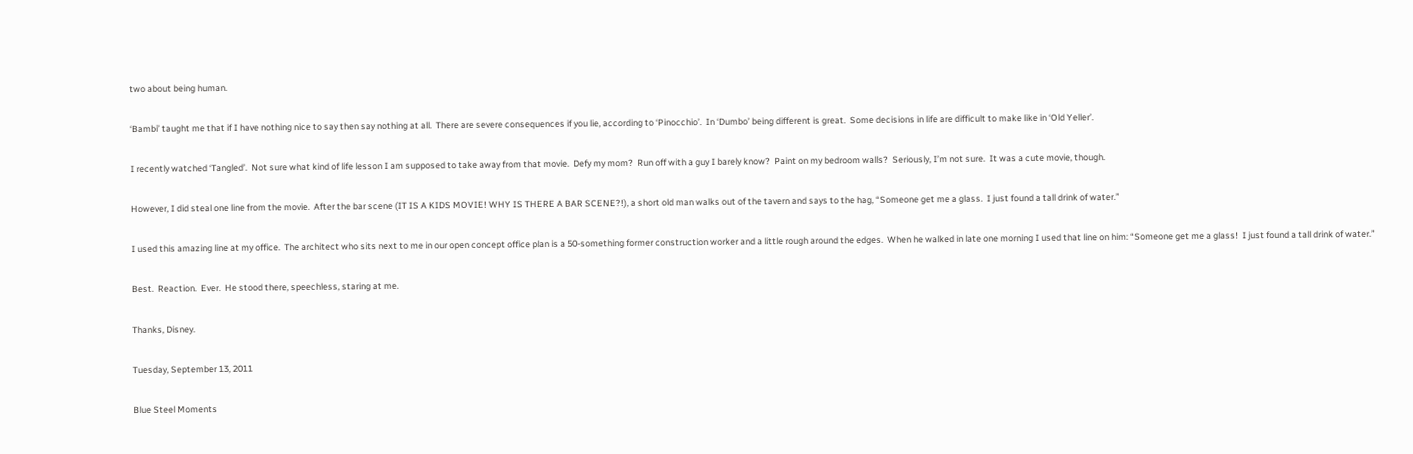two about being human.

‘Bambi’ taught me that if I have nothing nice to say then say nothing at all.  There are severe consequences if you lie, according to ‘Pinocchio’.  In ‘Dumbo’ being different is great.  Some decisions in life are difficult to make like in ‘Old Yeller’.

I recently watched ‘Tangled’.  Not sure what kind of life lesson I am supposed to take away from that movie.  Defy my mom?  Run off with a guy I barely know?  Paint on my bedroom walls?  Seriously, I’m not sure.  It was a cute movie, though.

However, I did steal one line from the movie.  After the bar scene (IT IS A KIDS MOVIE! WHY IS THERE A BAR SCENE?!), a short old man walks out of the tavern and says to the hag, “Someone get me a glass.  I just found a tall drink of water.”

I used this amazing line at my office.  The architect who sits next to me in our open concept office plan is a 50-something former construction worker and a little rough around the edges.  When he walked in late one morning I used that line on him: “Someone get me a glass!  I just found a tall drink of water.”

Best.  Reaction.  Ever.  He stood there, speechless, staring at me.

Thanks, Disney.

Tuesday, September 13, 2011

Blue Steel Moments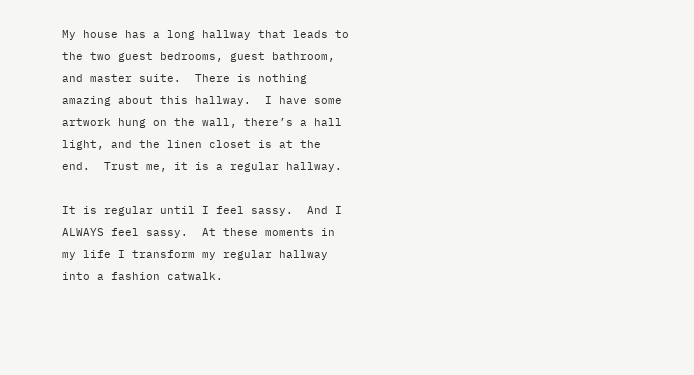My house has a long hallway that leads to the two guest bedrooms, guest bathroom, and master suite.  There is nothing amazing about this hallway.  I have some artwork hung on the wall, there’s a hall light, and the linen closet is at the end.  Trust me, it is a regular hallway.

It is regular until I feel sassy.  And I ALWAYS feel sassy.  At these moments in my life I transform my regular hallway into a fashion catwalk.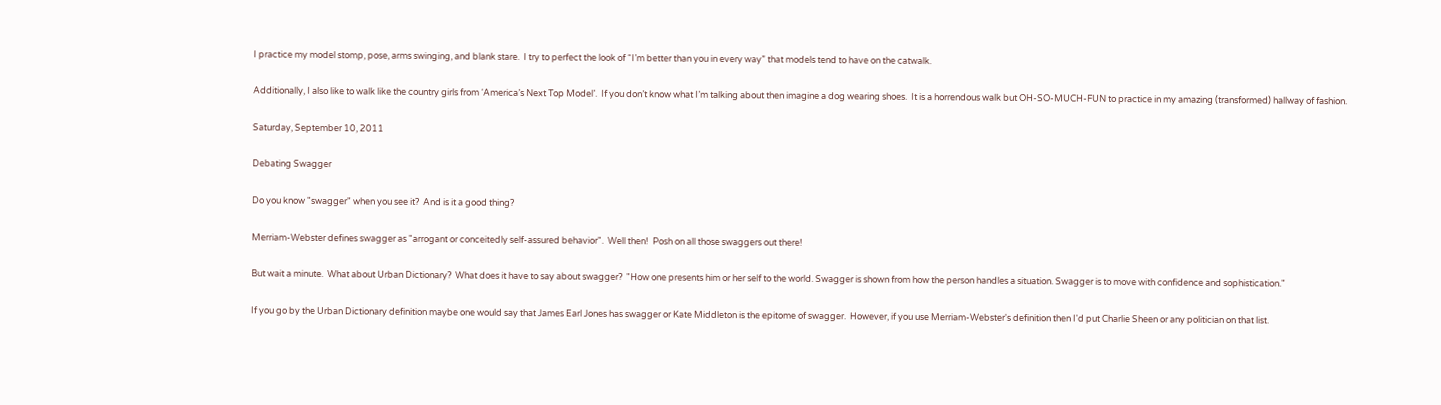I practice my model stomp, pose, arms swinging, and blank stare.  I try to perfect the look of “I’m better than you in every way” that models tend to have on the catwalk.

Additionally, I also like to walk like the country girls from ‘America’s Next Top Model’.  If you don’t know what I’m talking about then imagine a dog wearing shoes.  It is a horrendous walk but OH-SO-MUCH-FUN to practice in my amazing (transformed) hallway of fashion.

Saturday, September 10, 2011

Debating Swagger

Do you know "swagger" when you see it?  And is it a good thing?

Merriam-Webster defines swagger as "arrogant or conceitedly self-assured behavior".  Well then!  Posh on all those swaggers out there!

But wait a minute.  What about Urban Dictionary?  What does it have to say about swagger?  "How one presents him or her self to the world. Swagger is shown from how the person handles a situation. Swagger is to move with confidence and sophistication."

If you go by the Urban Dictionary definition maybe one would say that James Earl Jones has swagger or Kate Middleton is the epitome of swagger.  However, if you use Merriam-Webster's definition then I'd put Charlie Sheen or any politician on that list.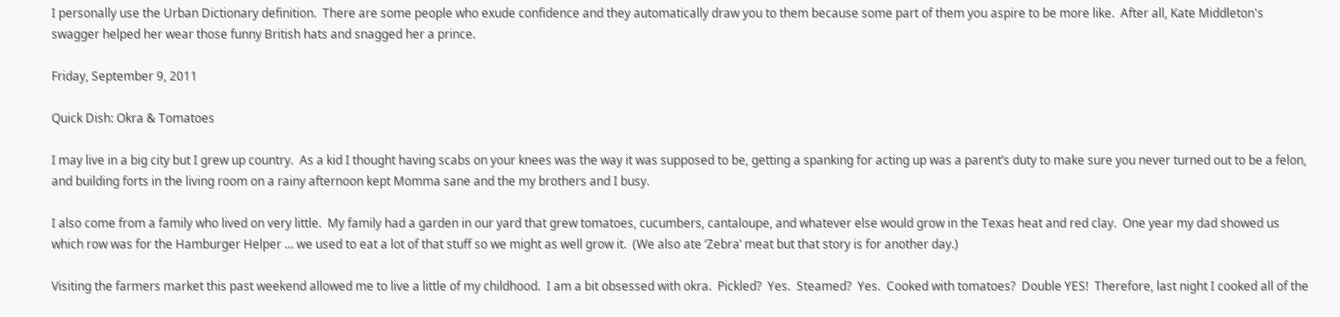I personally use the Urban Dictionary definition.  There are some people who exude confidence and they automatically draw you to them because some part of them you aspire to be more like.  After all, Kate Middleton's swagger helped her wear those funny British hats and snagged her a prince.

Friday, September 9, 2011

Quick Dish: Okra & Tomatoes

I may live in a big city but I grew up country.  As a kid I thought having scabs on your knees was the way it was supposed to be, getting a spanking for acting up was a parent’s duty to make sure you never turned out to be a felon, and building forts in the living room on a rainy afternoon kept Momma sane and the my brothers and I busy.

I also come from a family who lived on very little.  My family had a garden in our yard that grew tomatoes, cucumbers, cantaloupe, and whatever else would grow in the Texas heat and red clay.  One year my dad showed us which row was for the Hamburger Helper … we used to eat a lot of that stuff so we might as well grow it.  (We also ate ‘Zebra’ meat but that story is for another day.)

Visiting the farmers market this past weekend allowed me to live a little of my childhood.  I am a bit obsessed with okra.  Pickled?  Yes.  Steamed?  Yes.  Cooked with tomatoes?  Double YES!  Therefore, last night I cooked all of the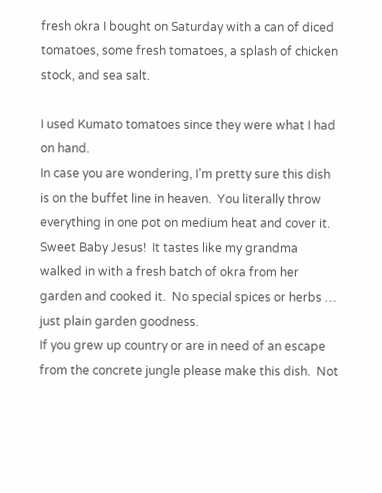fresh okra I bought on Saturday with a can of diced tomatoes, some fresh tomatoes, a splash of chicken stock, and sea salt.

I used Kumato tomatoes since they were what I had on hand.
In case you are wondering, I’m pretty sure this dish is on the buffet line in heaven.  You literally throw everything in one pot on medium heat and cover it.  Sweet Baby Jesus!  It tastes like my grandma walked in with a fresh batch of okra from her garden and cooked it.  No special spices or herbs … just plain garden goodness.
If you grew up country or are in need of an escape from the concrete jungle please make this dish.  Not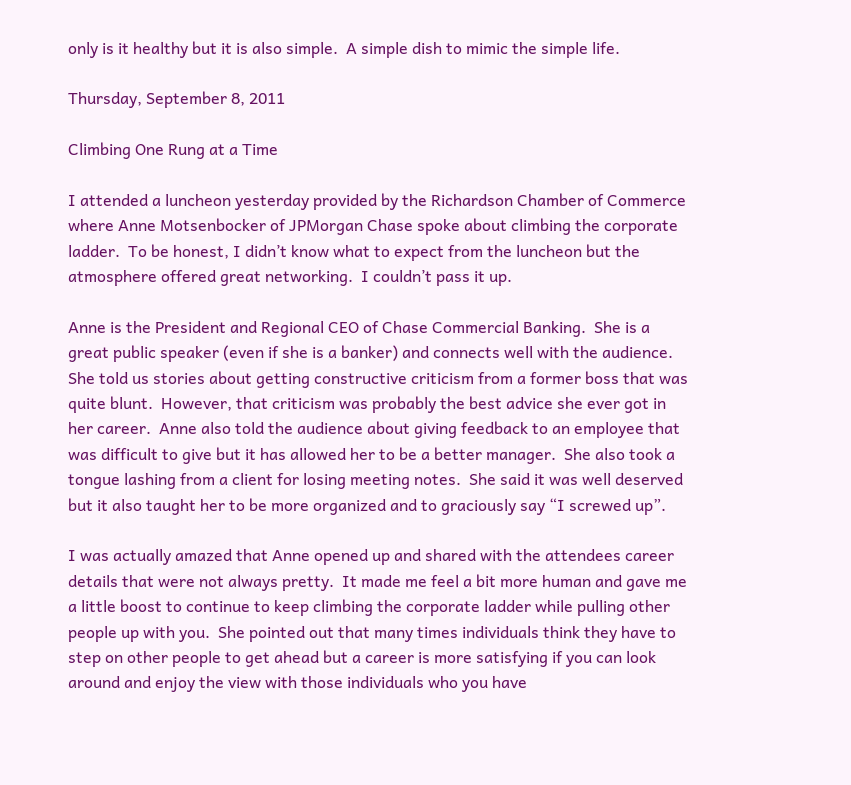only is it healthy but it is also simple.  A simple dish to mimic the simple life.

Thursday, September 8, 2011

Climbing One Rung at a Time

I attended a luncheon yesterday provided by the Richardson Chamber of Commerce where Anne Motsenbocker of JPMorgan Chase spoke about climbing the corporate ladder.  To be honest, I didn’t know what to expect from the luncheon but the atmosphere offered great networking.  I couldn’t pass it up.

Anne is the President and Regional CEO of Chase Commercial Banking.  She is a great public speaker (even if she is a banker) and connects well with the audience.  She told us stories about getting constructive criticism from a former boss that was quite blunt.  However, that criticism was probably the best advice she ever got in her career.  Anne also told the audience about giving feedback to an employee that was difficult to give but it has allowed her to be a better manager.  She also took a tongue lashing from a client for losing meeting notes.  She said it was well deserved but it also taught her to be more organized and to graciously say “I screwed up”.

I was actually amazed that Anne opened up and shared with the attendees career details that were not always pretty.  It made me feel a bit more human and gave me a little boost to continue to keep climbing the corporate ladder while pulling other people up with you.  She pointed out that many times individuals think they have to step on other people to get ahead but a career is more satisfying if you can look around and enjoy the view with those individuals who you have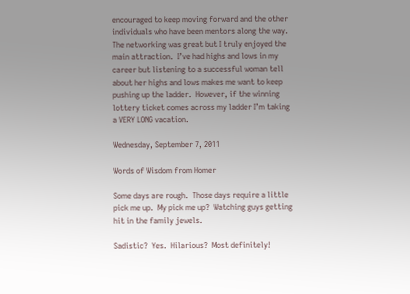encouraged to keep moving forward and the other individuals who have been mentors along the way.
The networking was great but I truly enjoyed the main attraction.  I’ve had highs and lows in my career but listening to a successful woman tell about her highs and lows makes me want to keep pushing up the ladder.  However, if the winning lottery ticket comes across my ladder I’m taking a VERY LONG vacation.

Wednesday, September 7, 2011

Words of Wisdom from Homer

Some days are rough.  Those days require a little pick me up.  My pick me up?  Watching guys getting hit in the family jewels.

Sadistic?  Yes.  Hilarious?  Most definitely!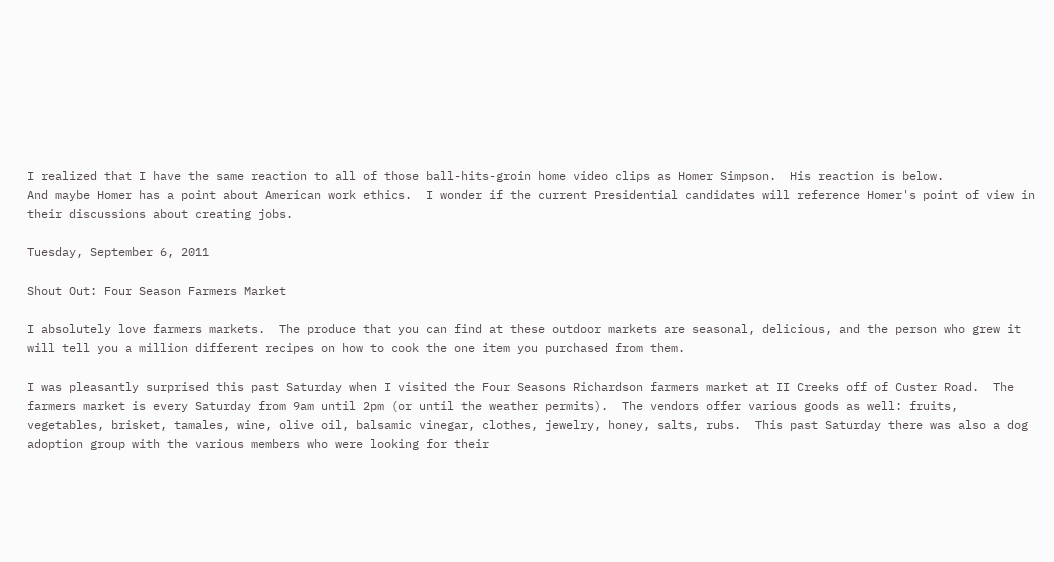I realized that I have the same reaction to all of those ball-hits-groin home video clips as Homer Simpson.  His reaction is below.
And maybe Homer has a point about American work ethics.  I wonder if the current Presidential candidates will reference Homer's point of view in their discussions about creating jobs.

Tuesday, September 6, 2011

Shout Out: Four Season Farmers Market

I absolutely love farmers markets.  The produce that you can find at these outdoor markets are seasonal, delicious, and the person who grew it will tell you a million different recipes on how to cook the one item you purchased from them.

I was pleasantly surprised this past Saturday when I visited the Four Seasons Richardson farmers market at II Creeks off of Custer Road.  The farmers market is every Saturday from 9am until 2pm (or until the weather permits).  The vendors offer various goods as well: fruits, vegetables, brisket, tamales, wine, olive oil, balsamic vinegar, clothes, jewelry, honey, salts, rubs.  This past Saturday there was also a dog adoption group with the various members who were looking for their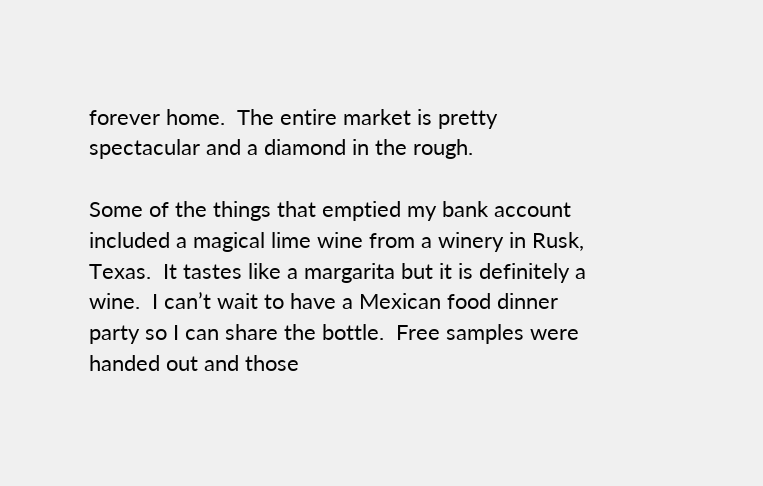forever home.  The entire market is pretty spectacular and a diamond in the rough.

Some of the things that emptied my bank account included a magical lime wine from a winery in Rusk, Texas.  It tastes like a margarita but it is definitely a wine.  I can’t wait to have a Mexican food dinner party so I can share the bottle.  Free samples were handed out and those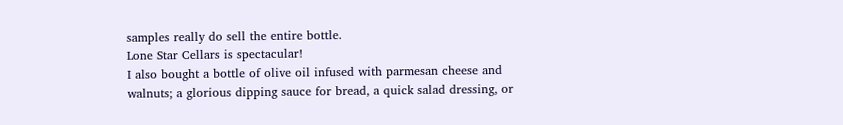samples really do sell the entire bottle.
Lone Star Cellars is spectacular!
I also bought a bottle of olive oil infused with parmesan cheese and walnuts; a glorious dipping sauce for bread, a quick salad dressing, or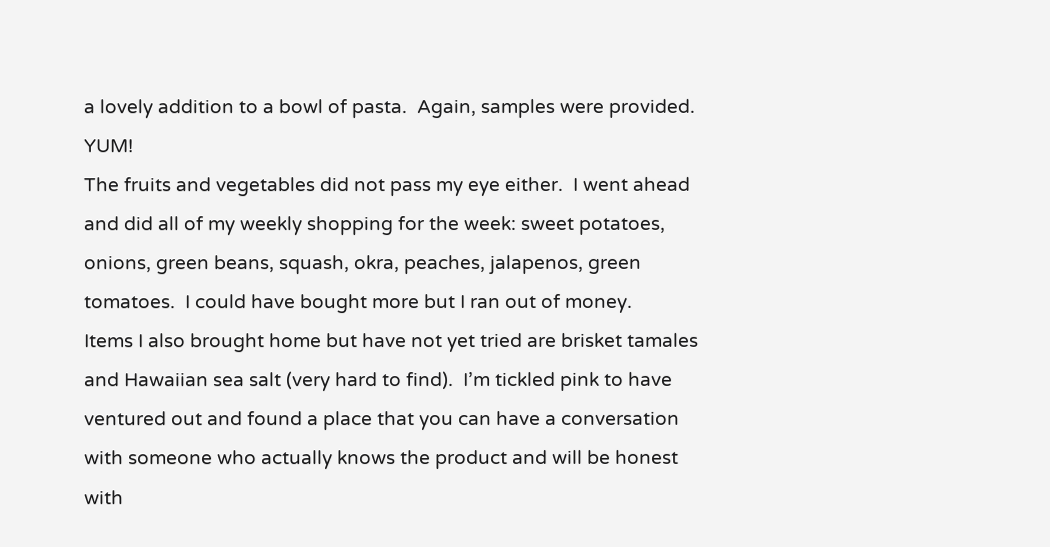a lovely addition to a bowl of pasta.  Again, samples were provided.  YUM!
The fruits and vegetables did not pass my eye either.  I went ahead and did all of my weekly shopping for the week: sweet potatoes, onions, green beans, squash, okra, peaches, jalapenos, green tomatoes.  I could have bought more but I ran out of money.
Items I also brought home but have not yet tried are brisket tamales and Hawaiian sea salt (very hard to find).  I’m tickled pink to have ventured out and found a place that you can have a conversation with someone who actually knows the product and will be honest with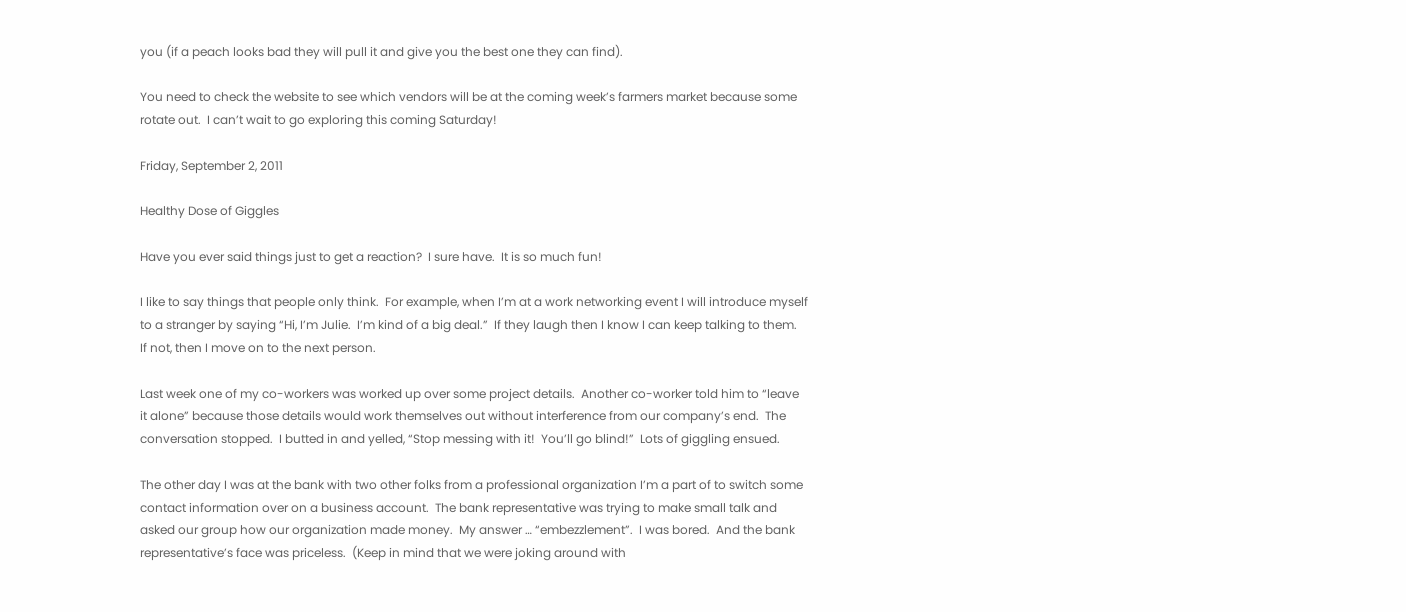you (if a peach looks bad they will pull it and give you the best one they can find).

You need to check the website to see which vendors will be at the coming week’s farmers market because some rotate out.  I can’t wait to go exploring this coming Saturday!

Friday, September 2, 2011

Healthy Dose of Giggles

Have you ever said things just to get a reaction?  I sure have.  It is so much fun!

I like to say things that people only think.  For example, when I’m at a work networking event I will introduce myself to a stranger by saying “Hi, I’m Julie.  I’m kind of a big deal.”  If they laugh then I know I can keep talking to them.  If not, then I move on to the next person.

Last week one of my co-workers was worked up over some project details.  Another co-worker told him to “leave it alone” because those details would work themselves out without interference from our company’s end.  The conversation stopped.  I butted in and yelled, “Stop messing with it!  You’ll go blind!”  Lots of giggling ensued.

The other day I was at the bank with two other folks from a professional organization I’m a part of to switch some contact information over on a business account.  The bank representative was trying to make small talk and asked our group how our organization made money.  My answer … “embezzlement”.  I was bored.  And the bank representative’s face was priceless.  (Keep in mind that we were joking around with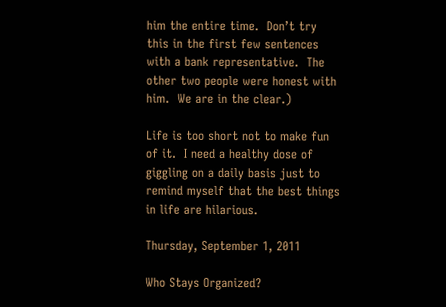him the entire time.  Don’t try this in the first few sentences with a bank representative.  The other two people were honest with him.  We are in the clear.)

Life is too short not to make fun of it.  I need a healthy dose of giggling on a daily basis just to remind myself that the best things in life are hilarious.

Thursday, September 1, 2011

Who Stays Organized?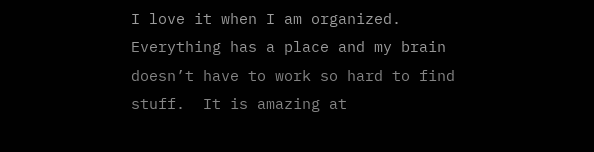I love it when I am organized.  Everything has a place and my brain doesn’t have to work so hard to find stuff.  It is amazing at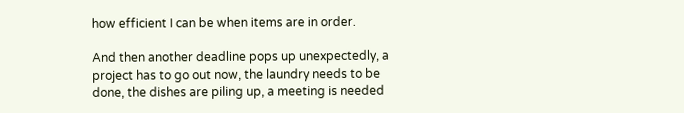how efficient I can be when items are in order.

And then another deadline pops up unexpectedly, a project has to go out now, the laundry needs to be done, the dishes are piling up, a meeting is needed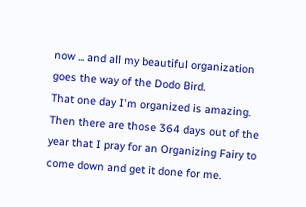now ... and all my beautiful organization goes the way of the Dodo Bird.
That one day I'm organized is amazing.  Then there are those 364 days out of the year that I pray for an Organizing Fairy to come down and get it done for me.